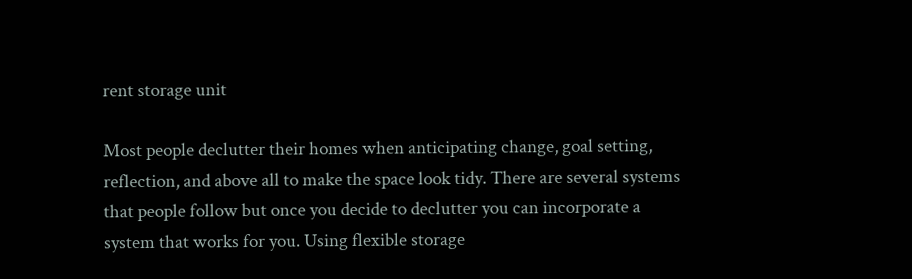rent storage unit

Most people declutter their homes when anticipating change, goal setting, reflection, and above all to make the space look tidy. There are several systems that people follow but once you decide to declutter you can incorporate a system that works for you. Using flexible storage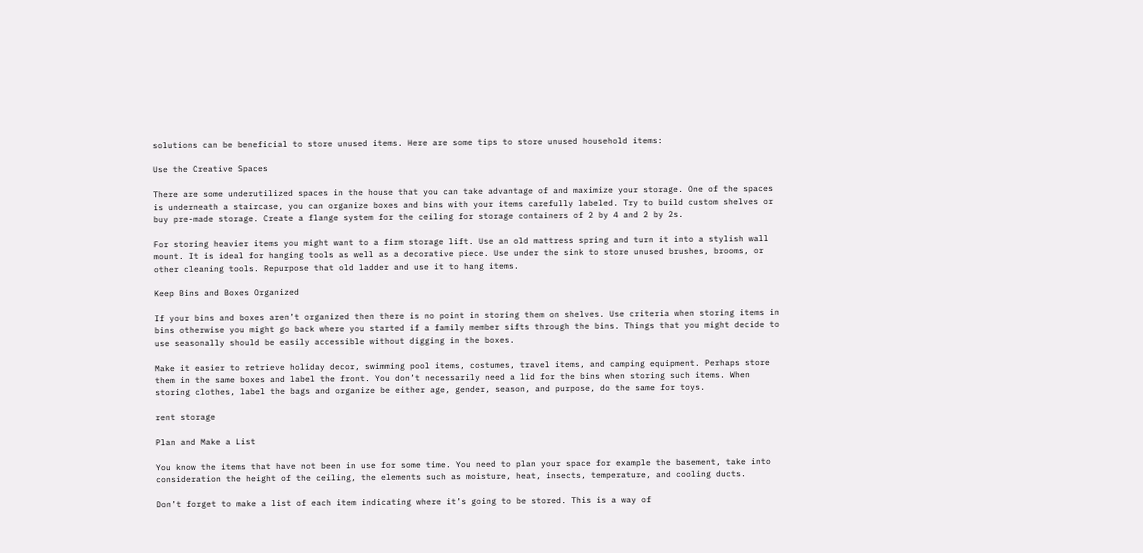solutions can be beneficial to store unused items. Here are some tips to store unused household items:

Use the Creative Spaces

There are some underutilized spaces in the house that you can take advantage of and maximize your storage. One of the spaces is underneath a staircase, you can organize boxes and bins with your items carefully labeled. Try to build custom shelves or buy pre-made storage. Create a flange system for the ceiling for storage containers of 2 by 4 and 2 by 2s.

For storing heavier items you might want to a firm storage lift. Use an old mattress spring and turn it into a stylish wall mount. It is ideal for hanging tools as well as a decorative piece. Use under the sink to store unused brushes, brooms, or other cleaning tools. Repurpose that old ladder and use it to hang items.

Keep Bins and Boxes Organized

If your bins and boxes aren’t organized then there is no point in storing them on shelves. Use criteria when storing items in bins otherwise you might go back where you started if a family member sifts through the bins. Things that you might decide to use seasonally should be easily accessible without digging in the boxes.

Make it easier to retrieve holiday decor, swimming pool items, costumes, travel items, and camping equipment. Perhaps store them in the same boxes and label the front. You don’t necessarily need a lid for the bins when storing such items. When storing clothes, label the bags and organize be either age, gender, season, and purpose, do the same for toys.

rent storage

Plan and Make a List

You know the items that have not been in use for some time. You need to plan your space for example the basement, take into consideration the height of the ceiling, the elements such as moisture, heat, insects, temperature, and cooling ducts.

Don’t forget to make a list of each item indicating where it’s going to be stored. This is a way of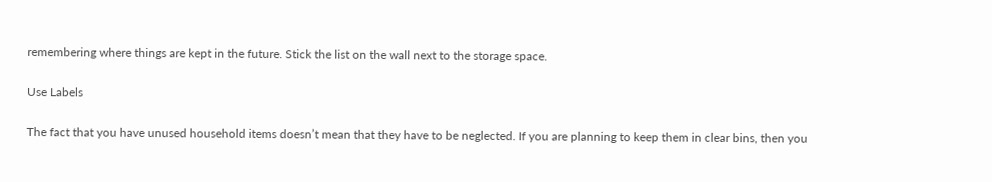remembering where things are kept in the future. Stick the list on the wall next to the storage space.

Use Labels

The fact that you have unused household items doesn’t mean that they have to be neglected. If you are planning to keep them in clear bins, then you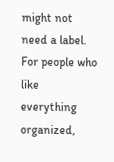might not need a label. For people who like everything organized,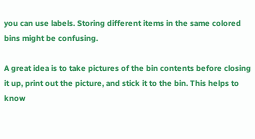you can use labels. Storing different items in the same colored bins might be confusing.

A great idea is to take pictures of the bin contents before closing it up, print out the picture, and stick it to the bin. This helps to know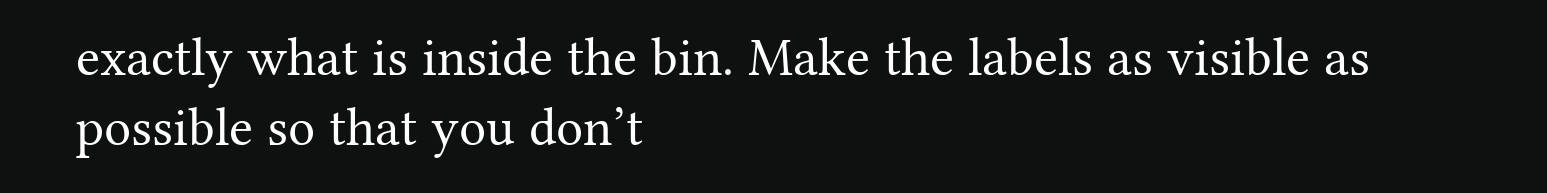exactly what is inside the bin. Make the labels as visible as possible so that you don’t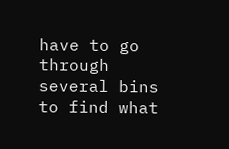have to go through several bins to find what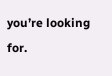you’re looking for.